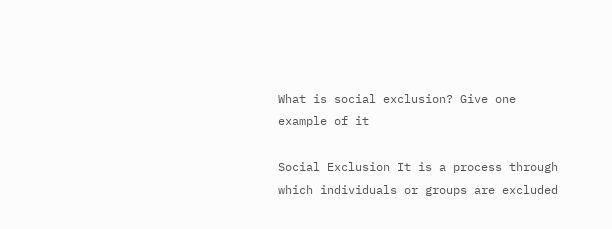What is social exclusion? Give one example of it

Social Exclusion It is a process through which individuals or groups are excluded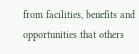from facilities, benefits and opportunities that others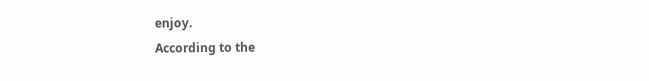enjoy.
According to the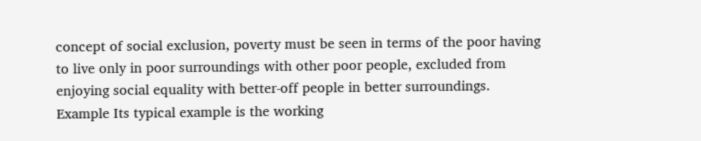concept of social exclusion, poverty must be seen in terms of the poor having to live only in poor surroundings with other poor people, excluded from enjoying social equality with better-off people in better surroundings.
Example Its typical example is the working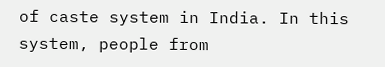of caste system in India. In this system, people from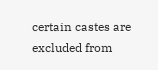certain castes are excluded from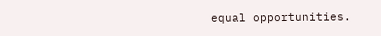equal opportunities.